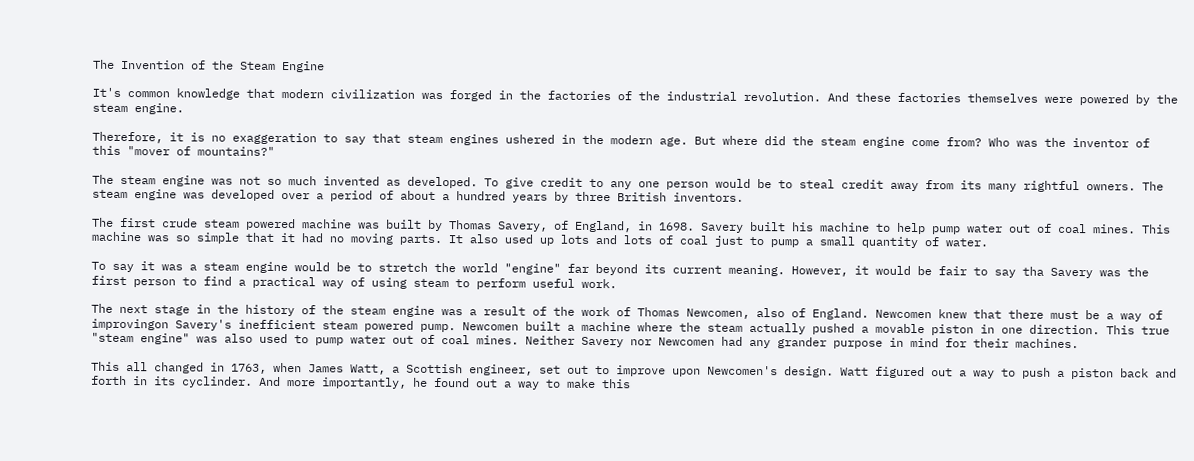The Invention of the Steam Engine

It's common knowledge that modern civilization was forged in the factories of the industrial revolution. And these factories themselves were powered by the steam engine.

Therefore, it is no exaggeration to say that steam engines ushered in the modern age. But where did the steam engine come from? Who was the inventor of this "mover of mountains?"

The steam engine was not so much invented as developed. To give credit to any one person would be to steal credit away from its many rightful owners. The steam engine was developed over a period of about a hundred years by three British inventors.

The first crude steam powered machine was built by Thomas Savery, of England, in 1698. Savery built his machine to help pump water out of coal mines. This machine was so simple that it had no moving parts. It also used up lots and lots of coal just to pump a small quantity of water.

To say it was a steam engine would be to stretch the world "engine" far beyond its current meaning. However, it would be fair to say tha Savery was the first person to find a practical way of using steam to perform useful work.

The next stage in the history of the steam engine was a result of the work of Thomas Newcomen, also of England. Newcomen knew that there must be a way of improvingon Savery's inefficient steam powered pump. Newcomen built a machine where the steam actually pushed a movable piston in one direction. This true "steam engine" was also used to pump water out of coal mines. Neither Savery nor Newcomen had any grander purpose in mind for their machines.

This all changed in 1763, when James Watt, a Scottish engineer, set out to improve upon Newcomen's design. Watt figured out a way to push a piston back and forth in its cyclinder. And more importantly, he found out a way to make this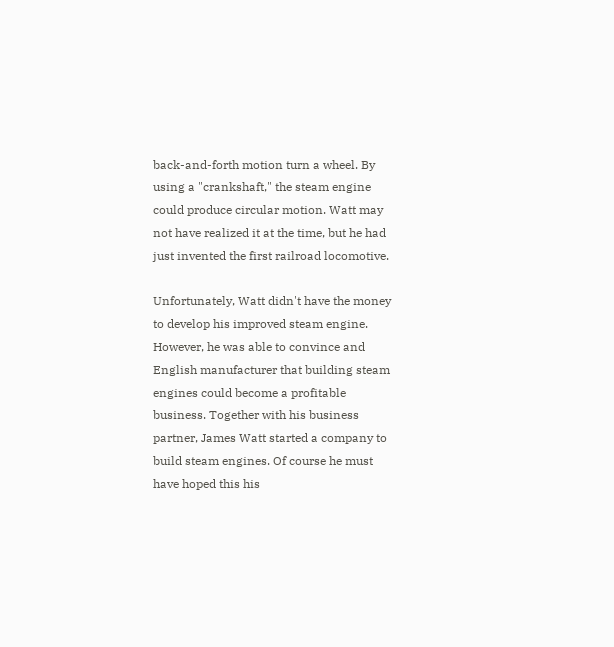back-and-forth motion turn a wheel. By using a "crankshaft," the steam engine could produce circular motion. Watt may not have realized it at the time, but he had just invented the first railroad locomotive.

Unfortunately, Watt didn't have the money to develop his improved steam engine. However, he was able to convince and English manufacturer that building steam engines could become a profitable business. Together with his business partner, James Watt started a company to build steam engines. Of course he must have hoped this his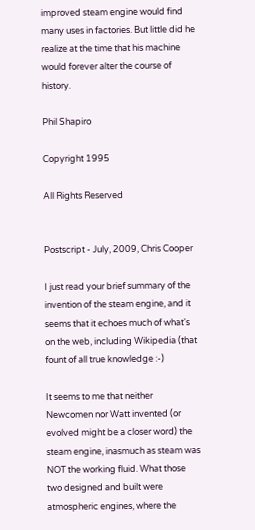improved steam engine would find many uses in factories. But little did he realize at the time that his machine would forever alter the course of history.

Phil Shapiro

Copyright 1995

All Rights Reserved


Postscript - July, 2009, Chris Cooper

I just read your brief summary of the invention of the steam engine, and it seems that it echoes much of what's on the web, including Wikipedia (that fount of all true knowledge :-)

It seems to me that neither Newcomen nor Watt invented (or evolved might be a closer word) the steam engine, inasmuch as steam was NOT the working fluid. What those two designed and built were atmospheric engines, where the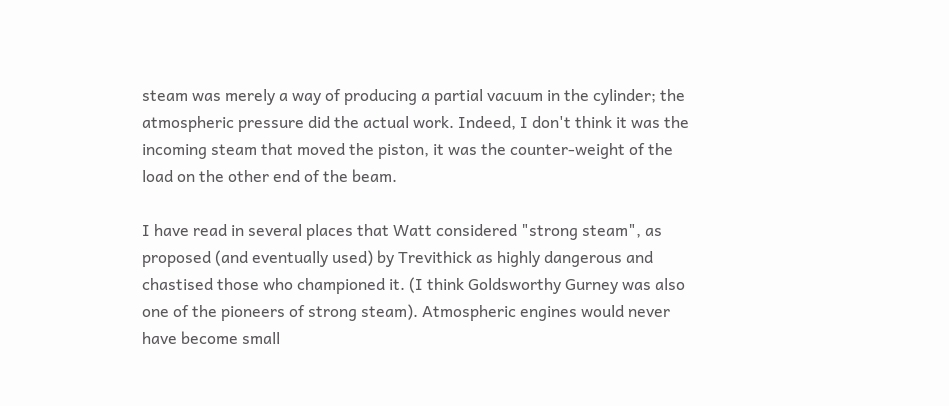steam was merely a way of producing a partial vacuum in the cylinder; the atmospheric pressure did the actual work. Indeed, I don't think it was the incoming steam that moved the piston, it was the counter-weight of the load on the other end of the beam.

I have read in several places that Watt considered "strong steam", as proposed (and eventually used) by Trevithick as highly dangerous and chastised those who championed it. (I think Goldsworthy Gurney was also one of the pioneers of strong steam). Atmospheric engines would never have become small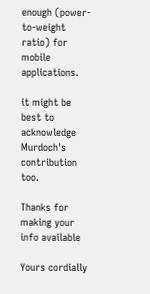enough (power-to-weight ratio) for mobile applications.

it might be best to acknowledge Murdoch's contribution too.

Thanks for making your info available

Yours cordially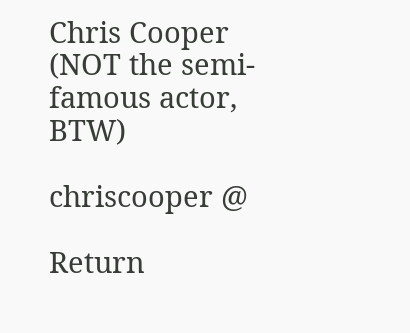Chris Cooper (NOT the semi-famous actor, BTW)

chriscooper @

Return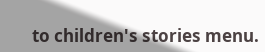to children's stories menu.